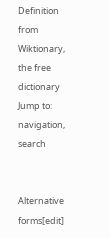Definition from Wiktionary, the free dictionary
Jump to: navigation, search


Alternative forms[edit]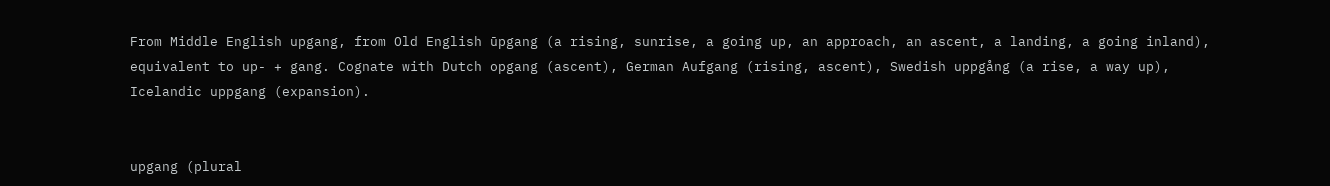From Middle English upgang, from Old English ūpgang (a rising, sunrise, a going up, an approach, an ascent, a landing, a going inland), equivalent to up- + gang. Cognate with Dutch opgang (ascent), German Aufgang (rising, ascent), Swedish uppgång (a rise, a way up), Icelandic uppgang (expansion).


upgang (plural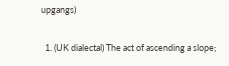upgangs)

  1. (UK dialectal) The act of ascending a slope;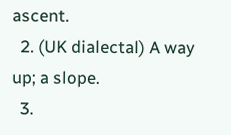ascent.
  2. (UK dialectal) A way up; a slope.
  3.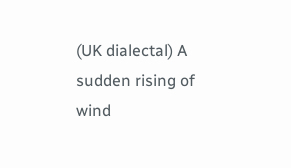(UK dialectal) A sudden rising of wind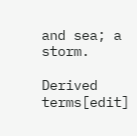and sea; a storm.

Derived terms[edit]